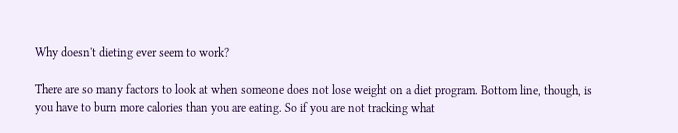Why doesn't dieting ever seem to work?

There are so many factors to look at when someone does not lose weight on a diet program. Bottom line, though, is you have to burn more calories than you are eating. So if you are not tracking what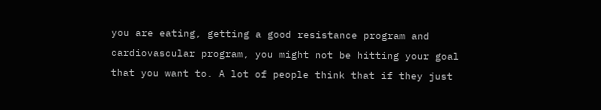you are eating, getting a good resistance program and cardiovascular program, you might not be hitting your goal that you want to. A lot of people think that if they just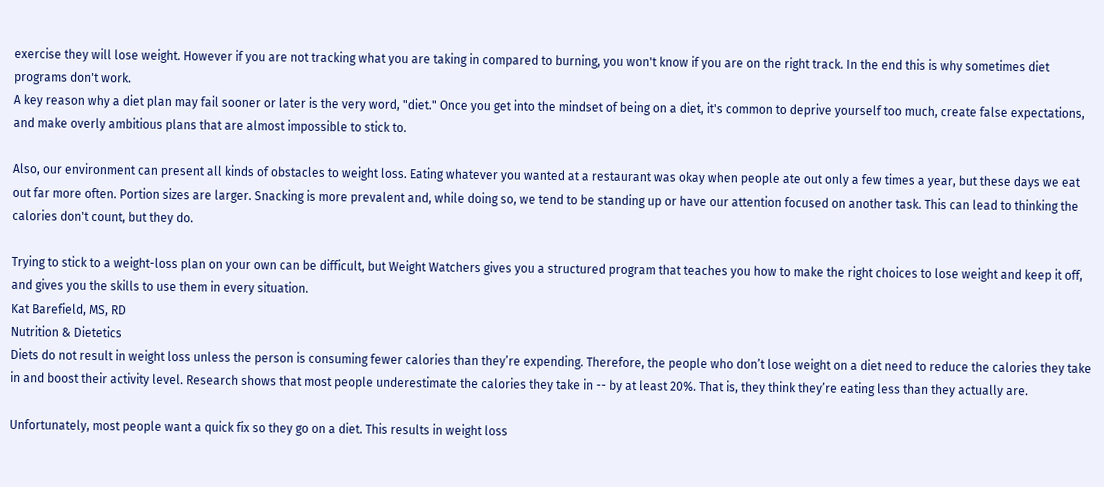exercise they will lose weight. However if you are not tracking what you are taking in compared to burning, you won't know if you are on the right track. In the end this is why sometimes diet programs don't work.
A key reason why a diet plan may fail sooner or later is the very word, "diet." Once you get into the mindset of being on a diet, it's common to deprive yourself too much, create false expectations, and make overly ambitious plans that are almost impossible to stick to.

Also, our environment can present all kinds of obstacles to weight loss. Eating whatever you wanted at a restaurant was okay when people ate out only a few times a year, but these days we eat out far more often. Portion sizes are larger. Snacking is more prevalent and, while doing so, we tend to be standing up or have our attention focused on another task. This can lead to thinking the calories don't count, but they do.

Trying to stick to a weight-loss plan on your own can be difficult, but Weight Watchers gives you a structured program that teaches you how to make the right choices to lose weight and keep it off, and gives you the skills to use them in every situation.
Kat Barefield, MS, RD
Nutrition & Dietetics
Diets do not result in weight loss unless the person is consuming fewer calories than they’re expending. Therefore, the people who don’t lose weight on a diet need to reduce the calories they take in and boost their activity level. Research shows that most people underestimate the calories they take in -- by at least 20%. That is, they think they’re eating less than they actually are.

Unfortunately, most people want a quick fix so they go on a diet. This results in weight loss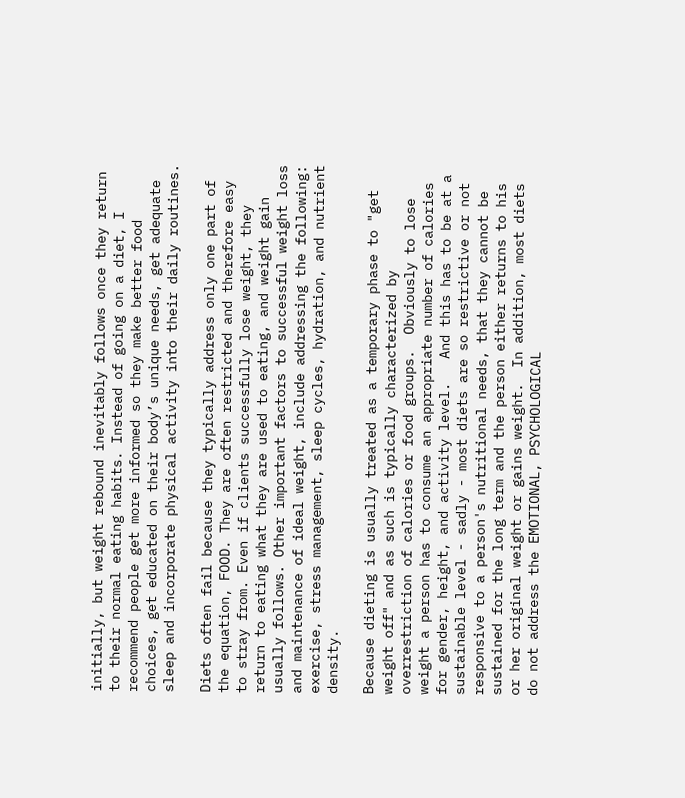initially, but weight rebound inevitably follows once they return to their normal eating habits. Instead of going on a diet, I recommend people get more informed so they make better food choices, get educated on their body’s unique needs, get adequate sleep and incorporate physical activity into their daily routines.

Diets often fail because they typically address only one part of the equation, FOOD. They are often restricted and therefore easy to stray from. Even if clients successfully lose weight, they return to eating what they are used to eating, and weight gain usually follows. Other important factors to successful weight loss and maintenance of ideal weight, include addressing the following: exercise, stress management, sleep cycles, hydration, and nutrient density.

Because dieting is usually treated as a temporary phase to "get weight off" and as such is typically characterized by overrestriction of calories or food groups.  Obviously to lose weight a person has to consume an appropriate number of calories for gender, height, and activity level.   And this has to be at a sustainable level - sadly - most diets are so restrictive or not responsive to a person's nutritional needs, that they cannot be sustained for the long term and the person either returns to his or her original weight or gains weight.  In addition, most diets do not address the EMOTIONAL, PSYCHOLOGICAL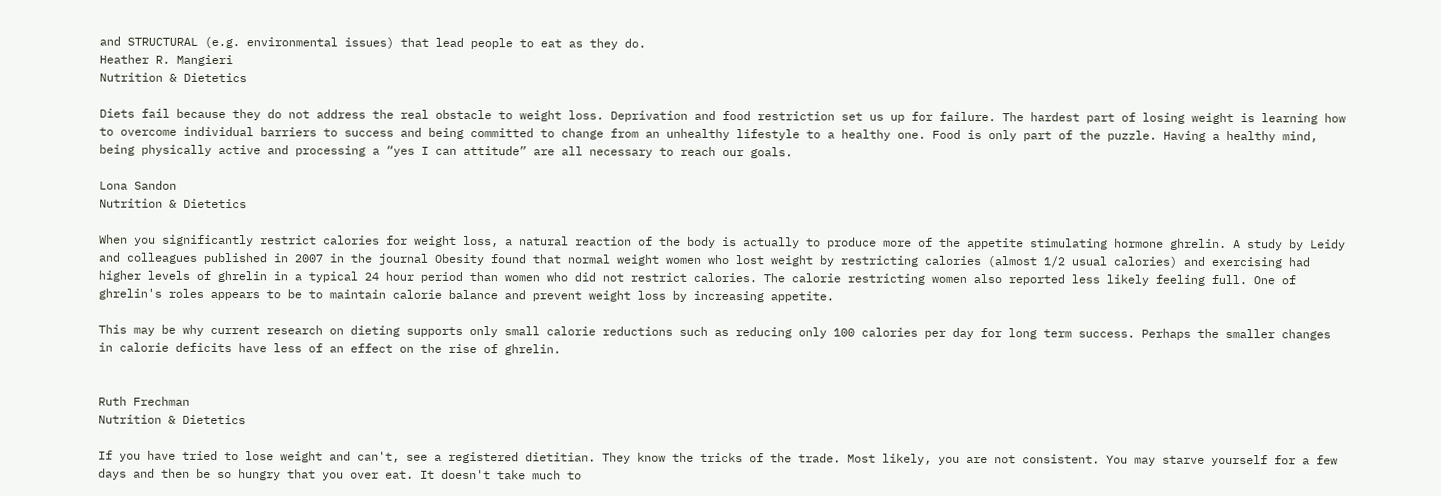and STRUCTURAL (e.g. environmental issues) that lead people to eat as they do.
Heather R. Mangieri
Nutrition & Dietetics

Diets fail because they do not address the real obstacle to weight loss. Deprivation and food restriction set us up for failure. The hardest part of losing weight is learning how to overcome individual barriers to success and being committed to change from an unhealthy lifestyle to a healthy one. Food is only part of the puzzle. Having a healthy mind, being physically active and processing a “yes I can attitude” are all necessary to reach our goals.

Lona Sandon
Nutrition & Dietetics

When you significantly restrict calories for weight loss, a natural reaction of the body is actually to produce more of the appetite stimulating hormone ghrelin. A study by Leidy and colleagues published in 2007 in the journal Obesity found that normal weight women who lost weight by restricting calories (almost 1/2 usual calories) and exercising had higher levels of ghrelin in a typical 24 hour period than women who did not restrict calories. The calorie restricting women also reported less likely feeling full. One of ghrelin's roles appears to be to maintain calorie balance and prevent weight loss by increasing appetite.

This may be why current research on dieting supports only small calorie reductions such as reducing only 100 calories per day for long term success. Perhaps the smaller changes in calorie deficits have less of an effect on the rise of ghrelin.


Ruth Frechman
Nutrition & Dietetics

If you have tried to lose weight and can't, see a registered dietitian. They know the tricks of the trade. Most likely, you are not consistent. You may starve yourself for a few days and then be so hungry that you over eat. It doesn't take much to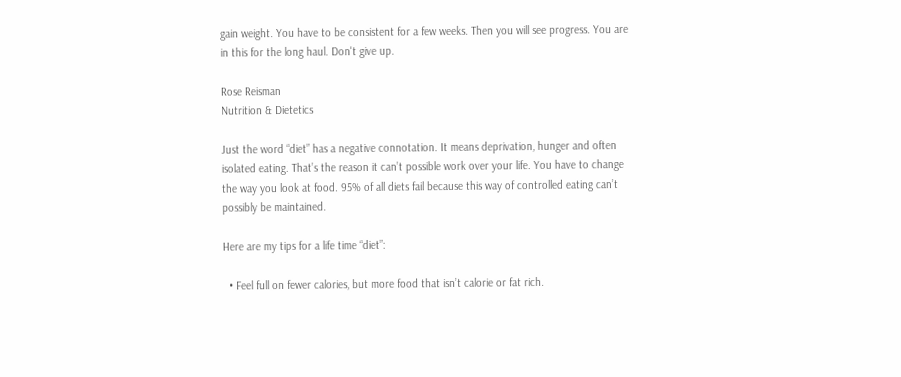gain weight. You have to be consistent for a few weeks. Then you will see progress. You are in this for the long haul. Don't give up.

Rose Reisman
Nutrition & Dietetics

Just the word “diet” has a negative connotation. It means deprivation, hunger and often isolated eating. That’s the reason it can’t possible work over your life. You have to change the way you look at food. 95% of all diets fail because this way of controlled eating can’t possibly be maintained.

Here are my tips for a life time “diet”:

  • Feel full on fewer calories, but more food that isn’t calorie or fat rich.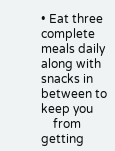• Eat three complete meals daily along with snacks in between to keep you
    from getting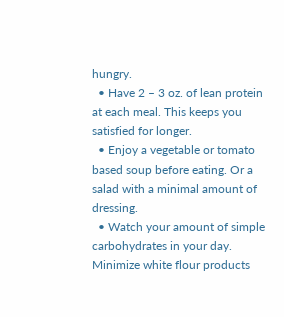hungry.
  • Have 2 – 3 oz. of lean protein at each meal. This keeps you satisfied for longer.
  • Enjoy a vegetable or tomato based soup before eating. Or a salad with a minimal amount of dressing.
  • Watch your amount of simple carbohydrates in your day. Minimize white flour products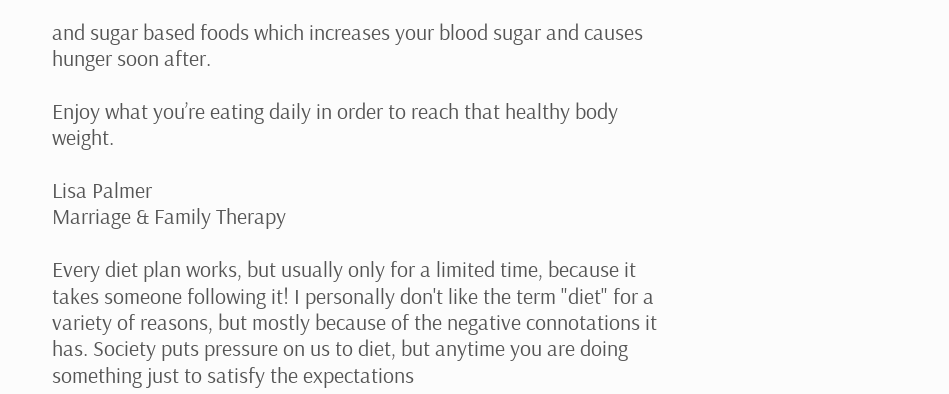and sugar based foods which increases your blood sugar and causes hunger soon after.

Enjoy what you’re eating daily in order to reach that healthy body weight.

Lisa Palmer
Marriage & Family Therapy

Every diet plan works, but usually only for a limited time, because it takes someone following it! I personally don't like the term "diet" for a variety of reasons, but mostly because of the negative connotations it has. Society puts pressure on us to diet, but anytime you are doing something just to satisfy the expectations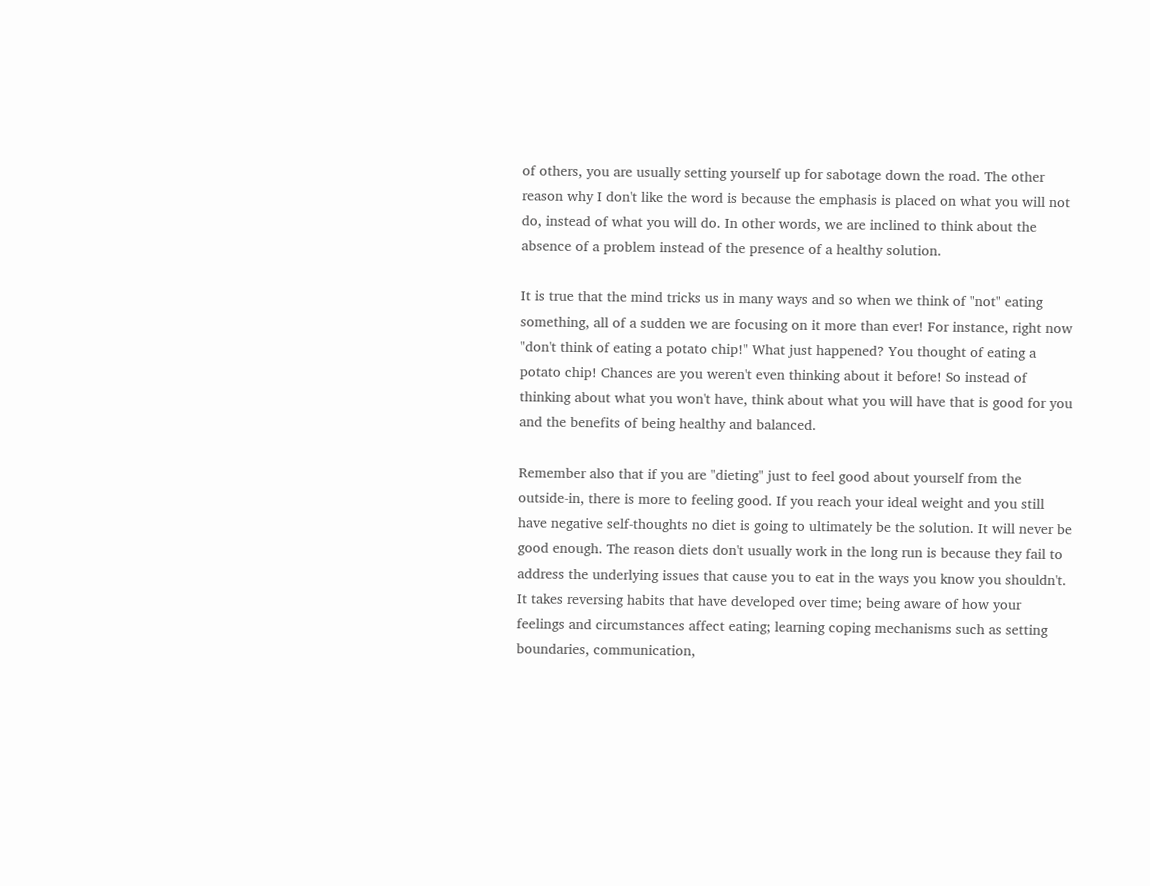of others, you are usually setting yourself up for sabotage down the road. The other reason why I don't like the word is because the emphasis is placed on what you will not do, instead of what you will do. In other words, we are inclined to think about the absence of a problem instead of the presence of a healthy solution.

It is true that the mind tricks us in many ways and so when we think of "not" eating something, all of a sudden we are focusing on it more than ever! For instance, right now "don't think of eating a potato chip!" What just happened? You thought of eating a potato chip! Chances are you weren't even thinking about it before! So instead of thinking about what you won't have, think about what you will have that is good for you and the benefits of being healthy and balanced.

Remember also that if you are "dieting" just to feel good about yourself from the outside-in, there is more to feeling good. If you reach your ideal weight and you still have negative self-thoughts no diet is going to ultimately be the solution. It will never be good enough. The reason diets don't usually work in the long run is because they fail to address the underlying issues that cause you to eat in the ways you know you shouldn't. It takes reversing habits that have developed over time; being aware of how your feelings and circumstances affect eating; learning coping mechanisms such as setting boundaries, communication,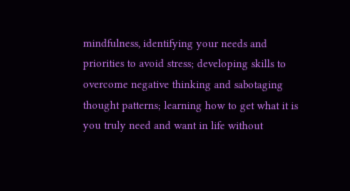mindfulness, identifying your needs and priorities to avoid stress; developing skills to overcome negative thinking and sabotaging thought patterns; learning how to get what it is you truly need and want in life without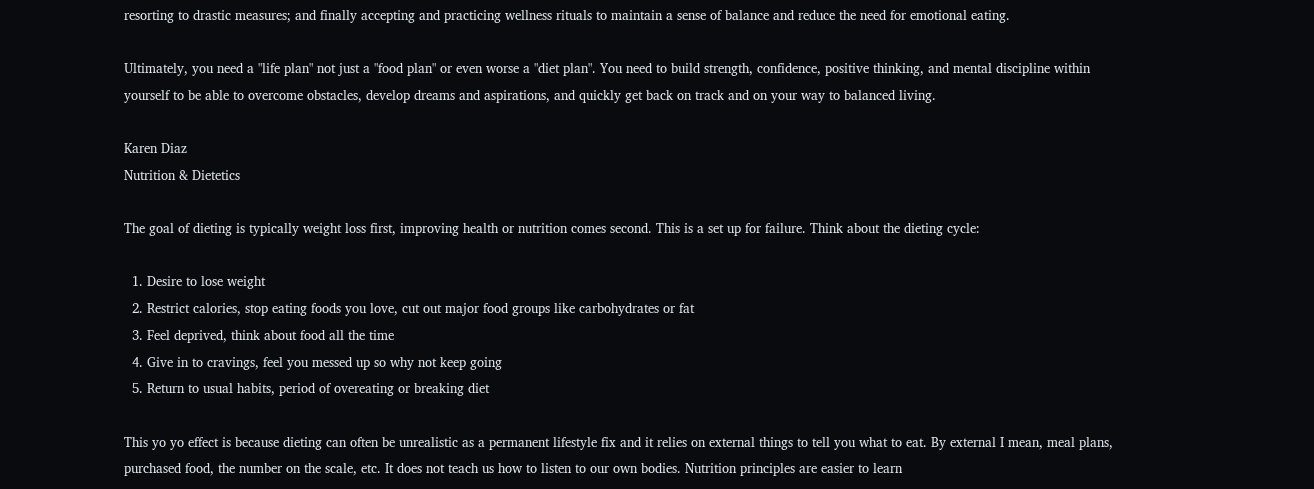resorting to drastic measures; and finally accepting and practicing wellness rituals to maintain a sense of balance and reduce the need for emotional eating.

Ultimately, you need a "life plan" not just a "food plan" or even worse a "diet plan". You need to build strength, confidence, positive thinking, and mental discipline within yourself to be able to overcome obstacles, develop dreams and aspirations, and quickly get back on track and on your way to balanced living.

Karen Diaz
Nutrition & Dietetics

The goal of dieting is typically weight loss first, improving health or nutrition comes second. This is a set up for failure. Think about the dieting cycle:

  1. Desire to lose weight
  2. Restrict calories, stop eating foods you love, cut out major food groups like carbohydrates or fat
  3. Feel deprived, think about food all the time
  4. Give in to cravings, feel you messed up so why not keep going
  5. Return to usual habits, period of overeating or breaking diet

This yo yo effect is because dieting can often be unrealistic as a permanent lifestyle fix and it relies on external things to tell you what to eat. By external I mean, meal plans, purchased food, the number on the scale, etc. It does not teach us how to listen to our own bodies. Nutrition principles are easier to learn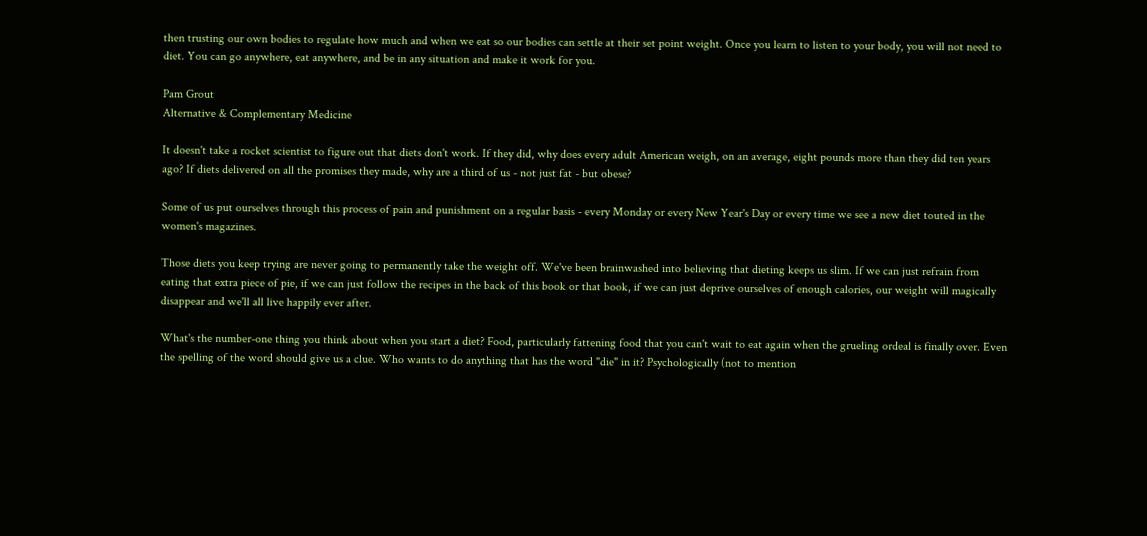then trusting our own bodies to regulate how much and when we eat so our bodies can settle at their set point weight. Once you learn to listen to your body, you will not need to diet. You can go anywhere, eat anywhere, and be in any situation and make it work for you.

Pam Grout
Alternative & Complementary Medicine

It doesn't take a rocket scientist to figure out that diets don't work. If they did, why does every adult American weigh, on an average, eight pounds more than they did ten years ago? If diets delivered on all the promises they made, why are a third of us - not just fat - but obese?

Some of us put ourselves through this process of pain and punishment on a regular basis - every Monday or every New Year's Day or every time we see a new diet touted in the women's magazines.

Those diets you keep trying are never going to permanently take the weight off. We've been brainwashed into believing that dieting keeps us slim. If we can just refrain from eating that extra piece of pie, if we can just follow the recipes in the back of this book or that book, if we can just deprive ourselves of enough calories, our weight will magically disappear and we'll all live happily ever after.

What's the number-one thing you think about when you start a diet? Food, particularly fattening food that you can't wait to eat again when the grueling ordeal is finally over. Even the spelling of the word should give us a clue. Who wants to do anything that has the word "die" in it? Psychologically (not to mention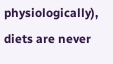physiologically), diets are never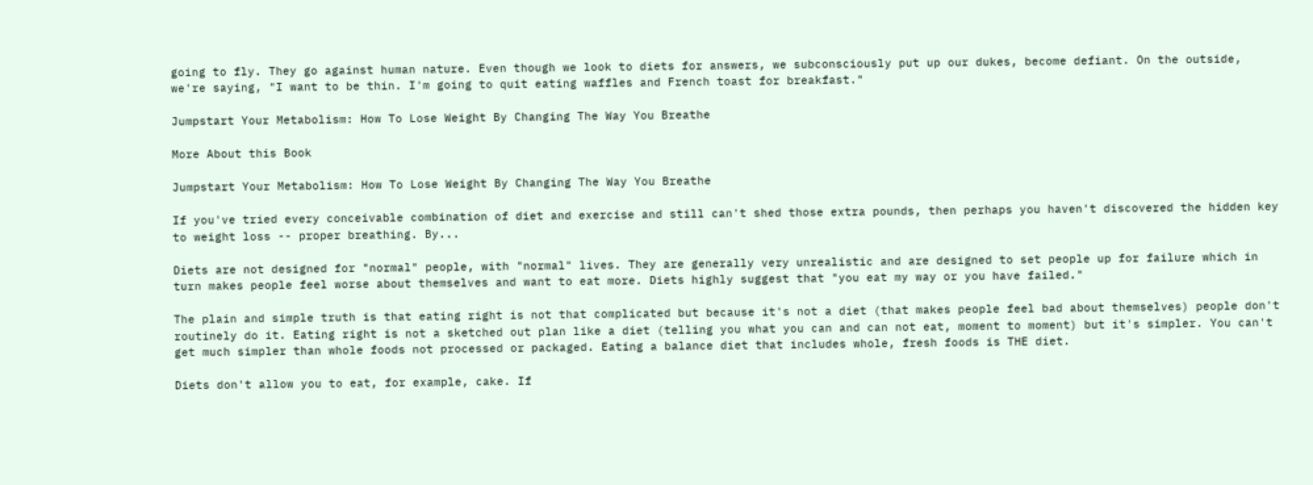going to fly. They go against human nature. Even though we look to diets for answers, we subconsciously put up our dukes, become defiant. On the outside, we're saying, "I want to be thin. I'm going to quit eating waffles and French toast for breakfast."

Jumpstart Your Metabolism: How To Lose Weight By Changing The Way You Breathe

More About this Book

Jumpstart Your Metabolism: How To Lose Weight By Changing The Way You Breathe

If you've tried every conceivable combination of diet and exercise and still can't shed those extra pounds, then perhaps you haven't discovered the hidden key to weight loss -- proper breathing. By...

Diets are not designed for "normal" people, with "normal" lives. They are generally very unrealistic and are designed to set people up for failure which in turn makes people feel worse about themselves and want to eat more. Diets highly suggest that "you eat my way or you have failed."

The plain and simple truth is that eating right is not that complicated but because it's not a diet (that makes people feel bad about themselves) people don't routinely do it. Eating right is not a sketched out plan like a diet (telling you what you can and can not eat, moment to moment) but it's simpler. You can't get much simpler than whole foods not processed or packaged. Eating a balance diet that includes whole, fresh foods is THE diet.

Diets don't allow you to eat, for example, cake. If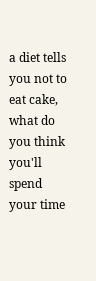a diet tells you not to eat cake, what do you think you'll spend your time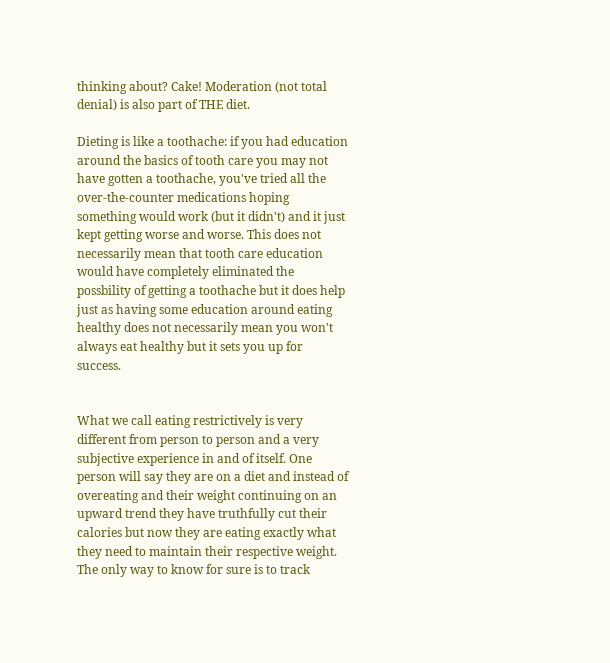thinking about? Cake! Moderation (not total denial) is also part of THE diet.

Dieting is like a toothache: if you had education around the basics of tooth care you may not have gotten a toothache, you've tried all the over-the-counter medications hoping something would work (but it didn't) and it just kept getting worse and worse. This does not necessarily mean that tooth care education would have completely eliminated the possbility of getting a toothache but it does help just as having some education around eating healthy does not necessarily mean you won't always eat healthy but it sets you up for success.


What we call eating restrictively is very different from person to person and a very subjective experience in and of itself. One person will say they are on a diet and instead of overeating and their weight continuing on an upward trend they have truthfully cut their calories but now they are eating exactly what they need to maintain their respective weight. The only way to know for sure is to track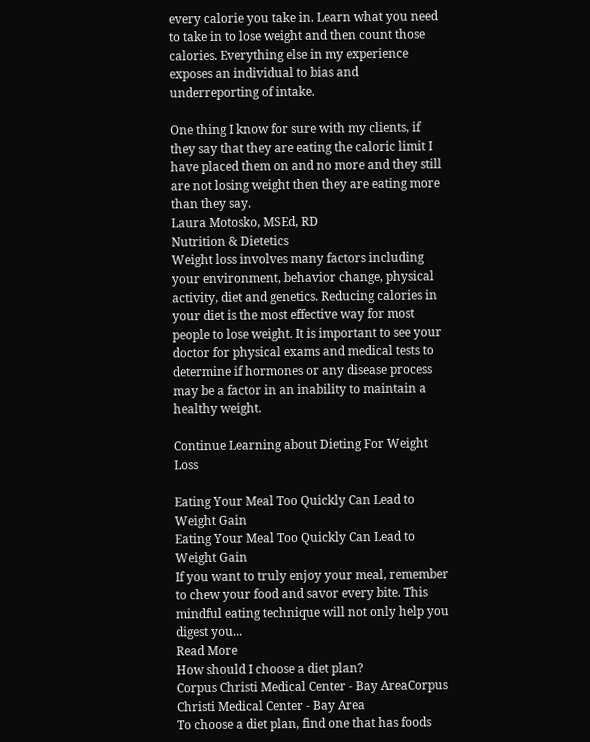every calorie you take in. Learn what you need to take in to lose weight and then count those calories. Everything else in my experience exposes an individual to bias and underreporting of intake.

One thing I know for sure with my clients, if they say that they are eating the caloric limit I have placed them on and no more and they still are not losing weight then they are eating more than they say.
Laura Motosko, MSEd, RD
Nutrition & Dietetics
Weight loss involves many factors including your environment, behavior change, physical activity, diet and genetics. Reducing calories in your diet is the most effective way for most people to lose weight. It is important to see your doctor for physical exams and medical tests to determine if hormones or any disease process may be a factor in an inability to maintain a healthy weight.

Continue Learning about Dieting For Weight Loss

Eating Your Meal Too Quickly Can Lead to Weight Gain
Eating Your Meal Too Quickly Can Lead to Weight Gain
If you want to truly enjoy your meal, remember to chew your food and savor every bite. This mindful eating technique will not only help you digest you...
Read More
How should I choose a diet plan?
Corpus Christi Medical Center - Bay AreaCorpus Christi Medical Center - Bay Area
To choose a diet plan, find one that has foods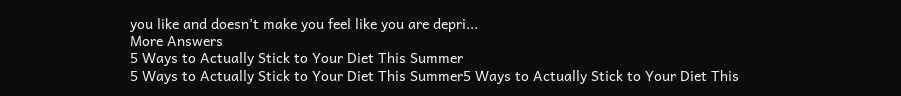you like and doesn’t make you feel like you are depri...
More Answers
5 Ways to Actually Stick to Your Diet This Summer
5 Ways to Actually Stick to Your Diet This Summer5 Ways to Actually Stick to Your Diet This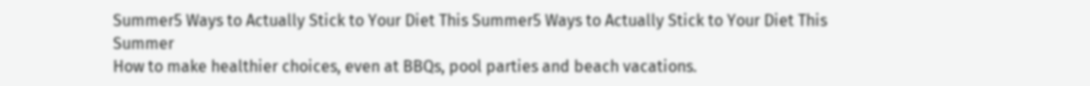Summer5 Ways to Actually Stick to Your Diet This Summer5 Ways to Actually Stick to Your Diet This Summer
How to make healthier choices, even at BBQs, pool parties and beach vacations.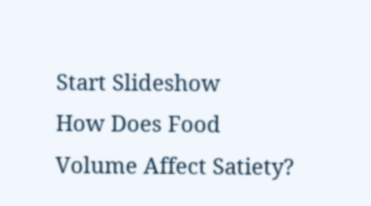Start Slideshow
How Does Food Volume Affect Satiety?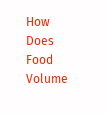How Does Food Volume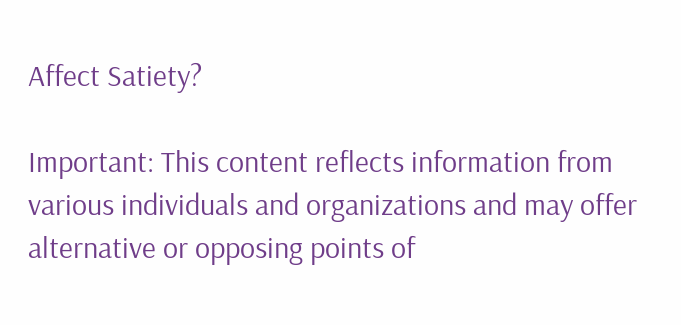Affect Satiety?

Important: This content reflects information from various individuals and organizations and may offer alternative or opposing points of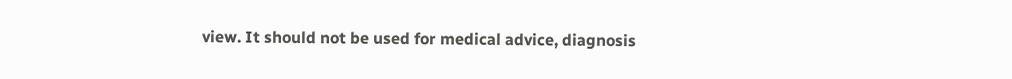view. It should not be used for medical advice, diagnosis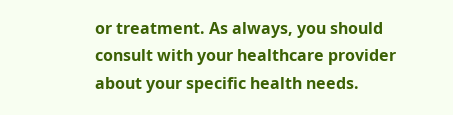or treatment. As always, you should consult with your healthcare provider about your specific health needs.